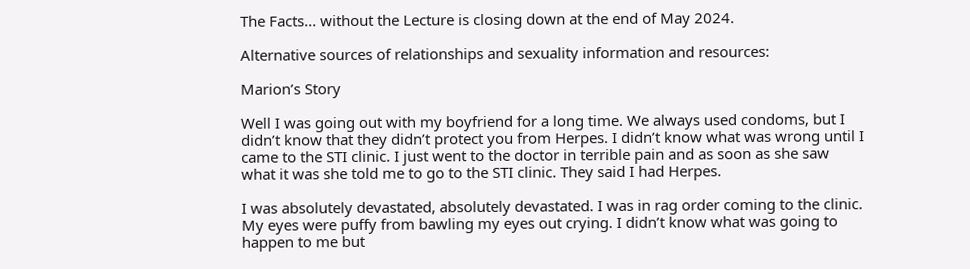The Facts... without the Lecture is closing down at the end of May 2024.

Alternative sources of relationships and sexuality information and resources:

Marion’s Story

Well I was going out with my boyfriend for a long time. We always used condoms, but I didn’t know that they didn’t protect you from Herpes. I didn’t know what was wrong until I came to the STI clinic. I just went to the doctor in terrible pain and as soon as she saw what it was she told me to go to the STI clinic. They said I had Herpes.

I was absolutely devastated, absolutely devastated. I was in rag order coming to the clinic. My eyes were puffy from bawling my eyes out crying. I didn’t know what was going to happen to me but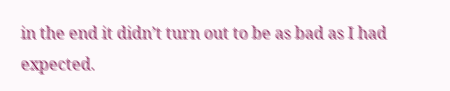in the end it didn’t turn out to be as bad as I had expected.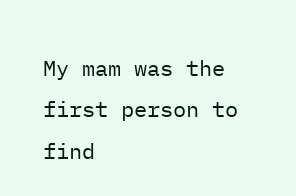My mam was the first person to find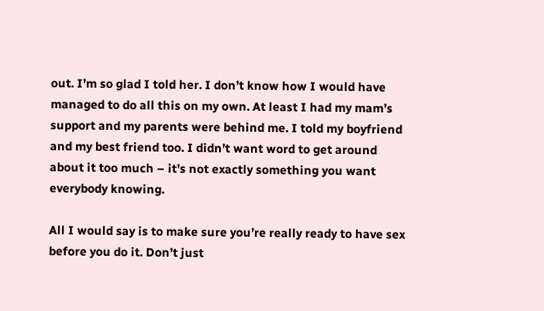out. I’m so glad I told her. I don’t know how I would have managed to do all this on my own. At least I had my mam’s support and my parents were behind me. I told my boyfriend and my best friend too. I didn’t want word to get around about it too much – it’s not exactly something you want everybody knowing.

All I would say is to make sure you’re really ready to have sex before you do it. Don’t just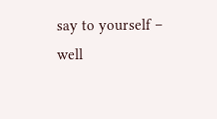say to yourself – well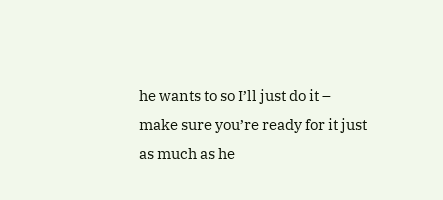he wants to so I’ll just do it – make sure you’re ready for it just as much as he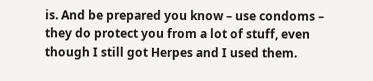is. And be prepared you know – use condoms – they do protect you from a lot of stuff, even though I still got Herpes and I used them.